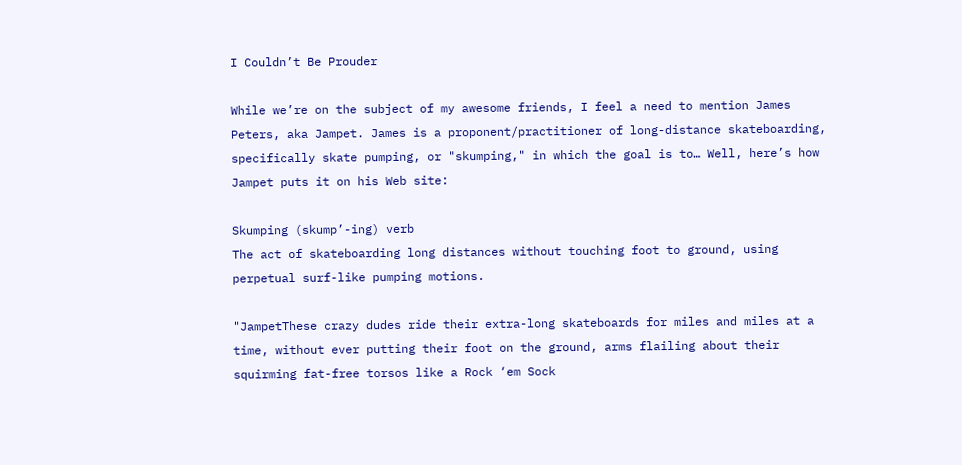I Couldn’t Be Prouder

While we’re on the subject of my awesome friends, I feel a need to mention James Peters, aka Jampet. James is a proponent/practitioner of long-distance skateboarding, specifically skate pumping, or "skumping," in which the goal is to… Well, here’s how Jampet puts it on his Web site:

Skumping (skump’-ing) verb
The act of skateboarding long distances without touching foot to ground, using perpetual surf-like pumping motions.

"JampetThese crazy dudes ride their extra-long skateboards for miles and miles at a time, without ever putting their foot on the ground, arms flailing about their squirming fat-free torsos like a Rock ‘em Sock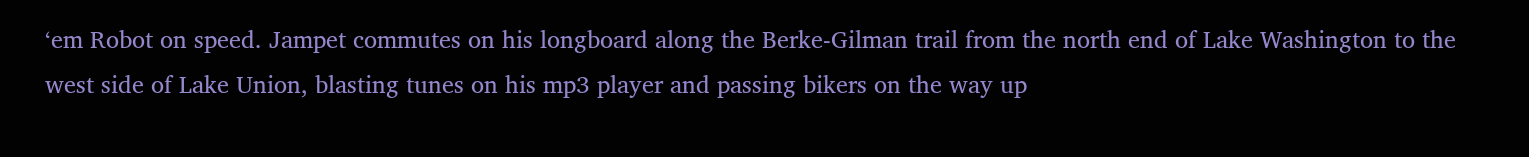‘em Robot on speed. Jampet commutes on his longboard along the Berke-Gilman trail from the north end of Lake Washington to the west side of Lake Union, blasting tunes on his mp3 player and passing bikers on the way up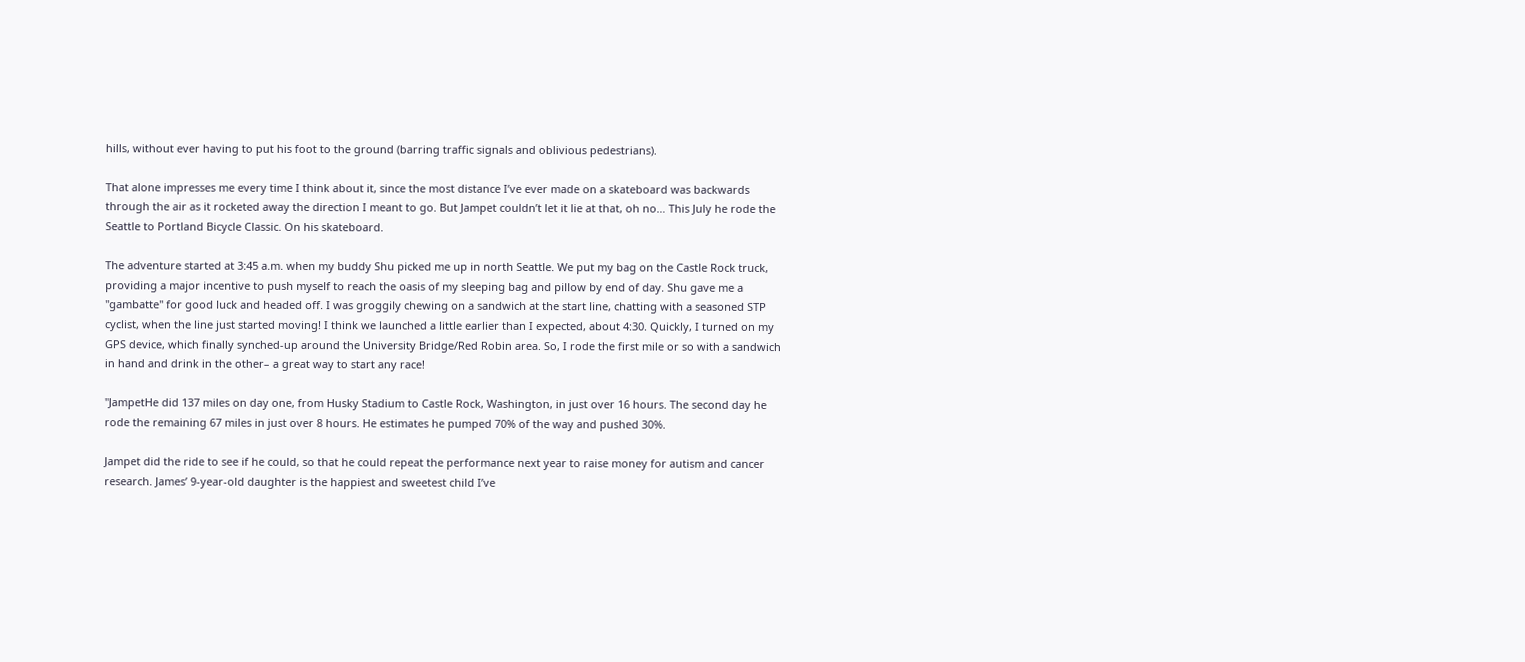hills, without ever having to put his foot to the ground (barring traffic signals and oblivious pedestrians).

That alone impresses me every time I think about it, since the most distance I’ve ever made on a skateboard was backwards through the air as it rocketed away the direction I meant to go. But Jampet couldn’t let it lie at that, oh no… This July he rode the Seattle to Portland Bicycle Classic. On his skateboard.

The adventure started at 3:45 a.m. when my buddy Shu picked me up in north Seattle. We put my bag on the Castle Rock truck, providing a major incentive to push myself to reach the oasis of my sleeping bag and pillow by end of day. Shu gave me a "gambatte" for good luck and headed off. I was groggily chewing on a sandwich at the start line, chatting with a seasoned STP cyclist, when the line just started moving! I think we launched a little earlier than I expected, about 4:30. Quickly, I turned on my GPS device, which finally synched-up around the University Bridge/Red Robin area. So, I rode the first mile or so with a sandwich in hand and drink in the other– a great way to start any race!

"JampetHe did 137 miles on day one, from Husky Stadium to Castle Rock, Washington, in just over 16 hours. The second day he rode the remaining 67 miles in just over 8 hours. He estimates he pumped 70% of the way and pushed 30%.

Jampet did the ride to see if he could, so that he could repeat the performance next year to raise money for autism and cancer research. James’ 9-year-old daughter is the happiest and sweetest child I’ve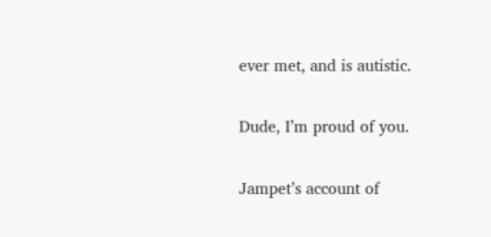ever met, and is autistic.

Dude, I’m proud of you.

Jampet’s account of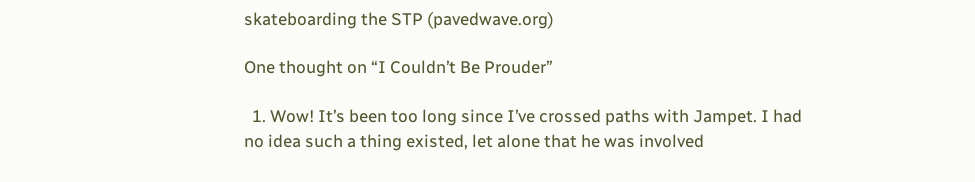skateboarding the STP (pavedwave.org)

One thought on “I Couldn’t Be Prouder”

  1. Wow! It’s been too long since I’ve crossed paths with Jampet. I had no idea such a thing existed, let alone that he was involved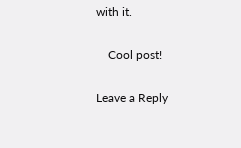with it.

    Cool post!

Leave a Reply